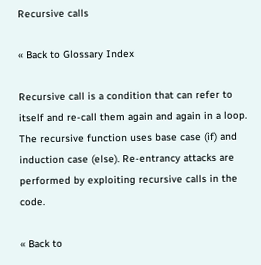Recursive calls

« Back to Glossary Index

Recursive call is a condition that can refer to itself and re-call them again and again in a loop. The recursive function uses base case (if) and induction case (else). Re-entrancy attacks are performed by exploiting recursive calls in the code.

« Back to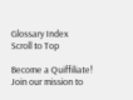Glossary Index
Scroll to Top

Become a Quiffiliate!
Join our mission to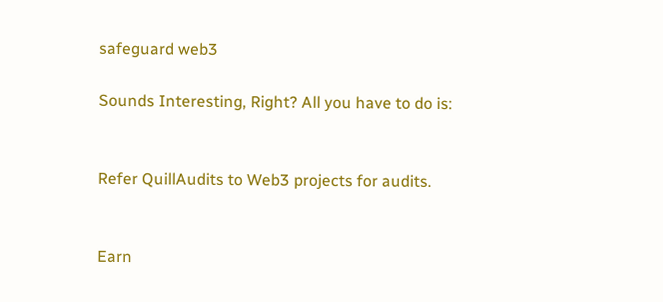safeguard web3

Sounds Interesting, Right? All you have to do is:


Refer QuillAudits to Web3 projects for audits.


Earn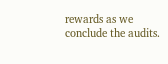rewards as we conclude the audits.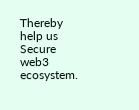Thereby help us Secure web3 ecosystem.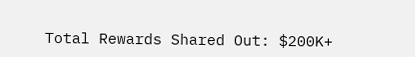Total Rewards Shared Out: $200K+